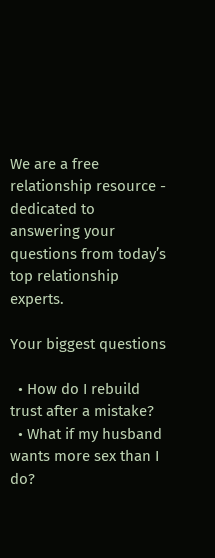We are a free relationship resource - dedicated to answering your questions from today’s top relationship experts.

Your biggest questions

  • How do I rebuild trust after a mistake?
  • What if my husband wants more sex than I do?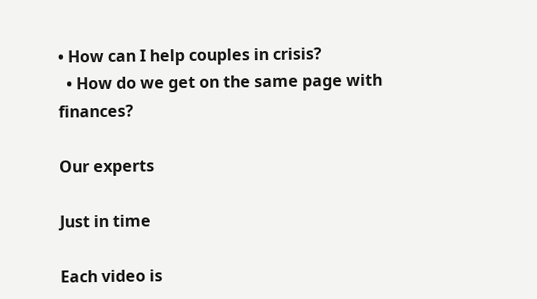• How can I help couples in crisis?
  • How do we get on the same page with finances?

Our experts

Just in time

Each video is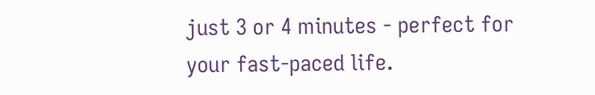just 3 or 4 minutes - perfect for your fast-paced life.